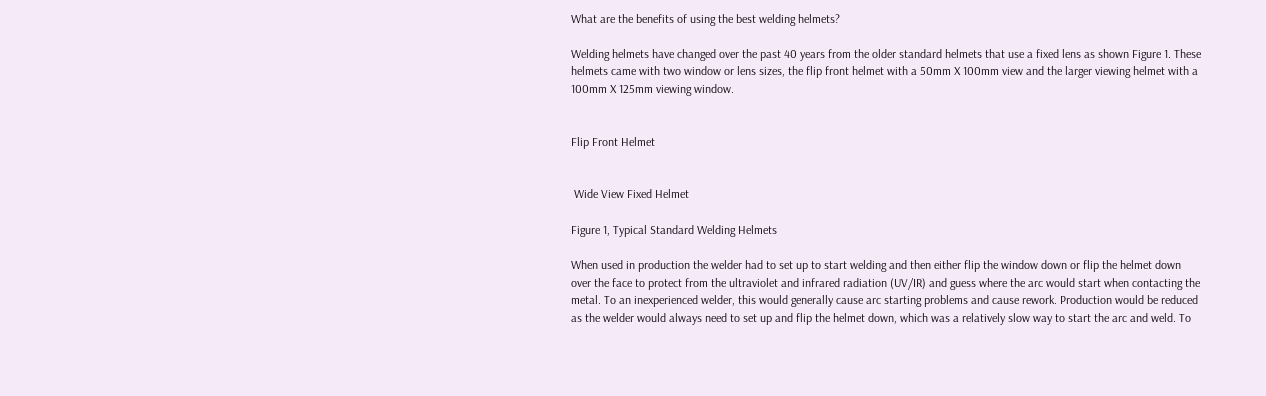What are the benefits of using the best welding helmets?

Welding helmets have changed over the past 40 years from the older standard helmets that use a fixed lens as shown Figure 1. These helmets came with two window or lens sizes, the flip front helmet with a 50mm X 100mm view and the larger viewing helmet with a 100mm X 125mm viewing window.


Flip Front Helmet


 Wide View Fixed Helmet

Figure 1, Typical Standard Welding Helmets

When used in production the welder had to set up to start welding and then either flip the window down or flip the helmet down over the face to protect from the ultraviolet and infrared radiation (UV/IR) and guess where the arc would start when contacting the metal. To an inexperienced welder, this would generally cause arc starting problems and cause rework. Production would be reduced as the welder would always need to set up and flip the helmet down, which was a relatively slow way to start the arc and weld. To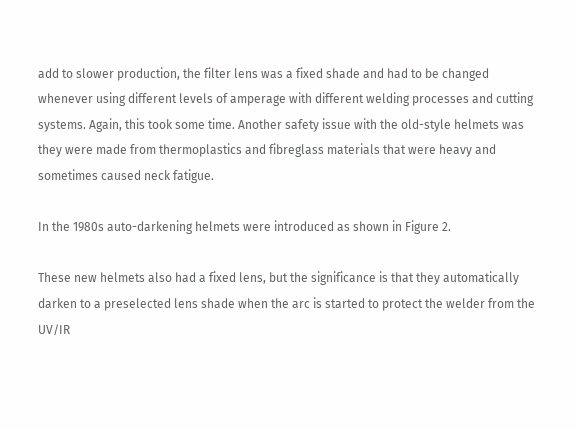add to slower production, the filter lens was a fixed shade and had to be changed whenever using different levels of amperage with different welding processes and cutting systems. Again, this took some time. Another safety issue with the old-style helmets was they were made from thermoplastics and fibreglass materials that were heavy and sometimes caused neck fatigue.

In the 1980s auto-darkening helmets were introduced as shown in Figure 2.

These new helmets also had a fixed lens, but the significance is that they automatically darken to a preselected lens shade when the arc is started to protect the welder from the UV/IR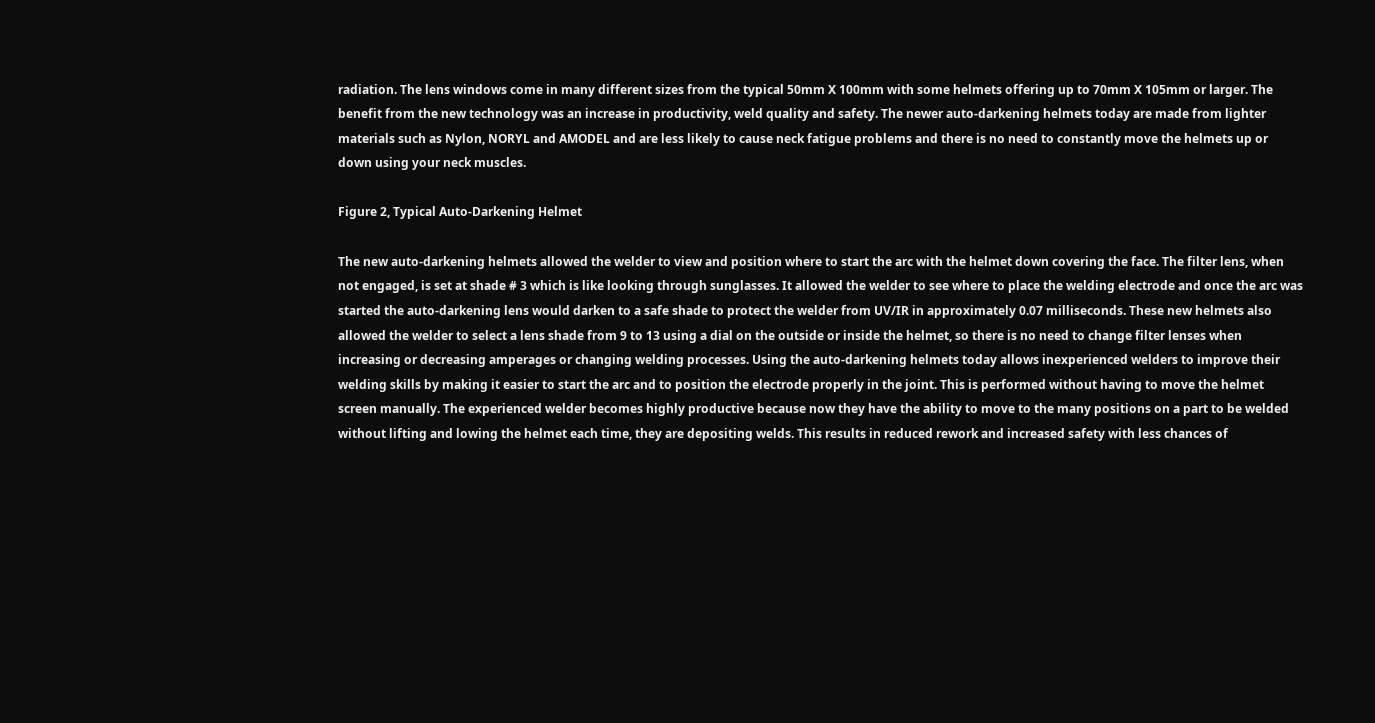radiation. The lens windows come in many different sizes from the typical 50mm X 100mm with some helmets offering up to 70mm X 105mm or larger. The benefit from the new technology was an increase in productivity, weld quality and safety. The newer auto-darkening helmets today are made from lighter materials such as Nylon, NORYL and AMODEL and are less likely to cause neck fatigue problems and there is no need to constantly move the helmets up or down using your neck muscles.

Figure 2, Typical Auto-Darkening Helmet

The new auto-darkening helmets allowed the welder to view and position where to start the arc with the helmet down covering the face. The filter lens, when not engaged, is set at shade # 3 which is like looking through sunglasses. It allowed the welder to see where to place the welding electrode and once the arc was started the auto-darkening lens would darken to a safe shade to protect the welder from UV/IR in approximately 0.07 milliseconds. These new helmets also allowed the welder to select a lens shade from 9 to 13 using a dial on the outside or inside the helmet, so there is no need to change filter lenses when increasing or decreasing amperages or changing welding processes. Using the auto-darkening helmets today allows inexperienced welders to improve their welding skills by making it easier to start the arc and to position the electrode properly in the joint. This is performed without having to move the helmet screen manually. The experienced welder becomes highly productive because now they have the ability to move to the many positions on a part to be welded without lifting and lowing the helmet each time, they are depositing welds. This results in reduced rework and increased safety with less chances of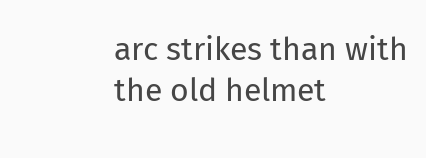arc strikes than with the old helmet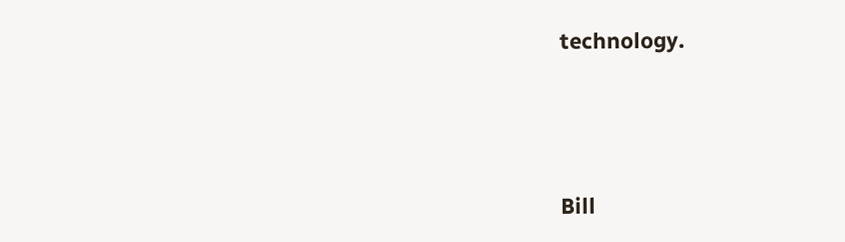technology.




Bill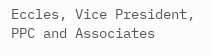Eccles, Vice President, PPC and Associates